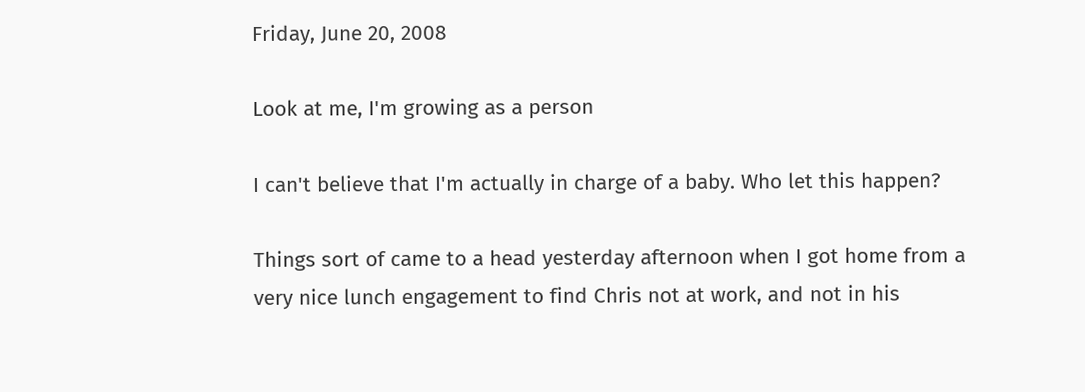Friday, June 20, 2008

Look at me, I'm growing as a person

I can't believe that I'm actually in charge of a baby. Who let this happen?

Things sort of came to a head yesterday afternoon when I got home from a very nice lunch engagement to find Chris not at work, and not in his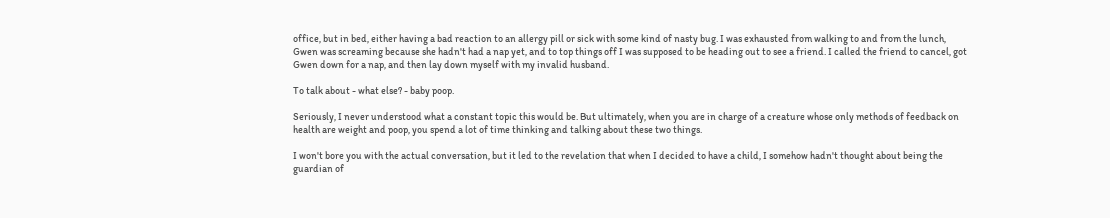office, but in bed, either having a bad reaction to an allergy pill or sick with some kind of nasty bug. I was exhausted from walking to and from the lunch, Gwen was screaming because she hadn't had a nap yet, and to top things off I was supposed to be heading out to see a friend. I called the friend to cancel, got Gwen down for a nap, and then lay down myself with my invalid husband.

To talk about - what else? - baby poop.

Seriously, I never understood what a constant topic this would be. But ultimately, when you are in charge of a creature whose only methods of feedback on health are weight and poop, you spend a lot of time thinking and talking about these two things.

I won't bore you with the actual conversation, but it led to the revelation that when I decided to have a child, I somehow hadn't thought about being the guardian of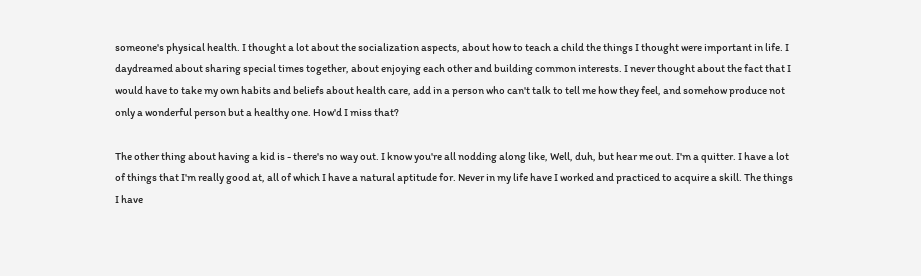someone's physical health. I thought a lot about the socialization aspects, about how to teach a child the things I thought were important in life. I daydreamed about sharing special times together, about enjoying each other and building common interests. I never thought about the fact that I would have to take my own habits and beliefs about health care, add in a person who can't talk to tell me how they feel, and somehow produce not only a wonderful person but a healthy one. How'd I miss that?

The other thing about having a kid is - there's no way out. I know you're all nodding along like, Well, duh, but hear me out. I'm a quitter. I have a lot of things that I'm really good at, all of which I have a natural aptitude for. Never in my life have I worked and practiced to acquire a skill. The things I have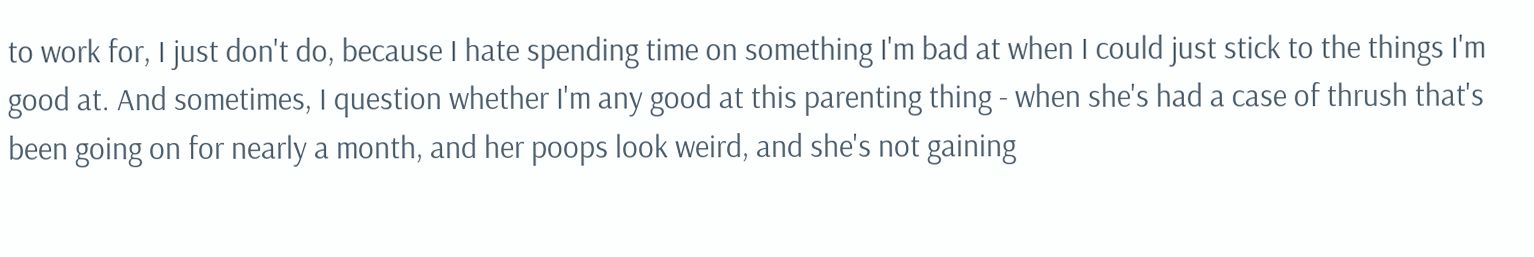to work for, I just don't do, because I hate spending time on something I'm bad at when I could just stick to the things I'm good at. And sometimes, I question whether I'm any good at this parenting thing - when she's had a case of thrush that's been going on for nearly a month, and her poops look weird, and she's not gaining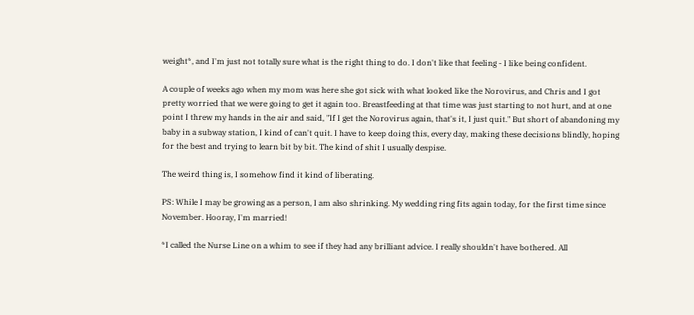weight*, and I'm just not totally sure what is the right thing to do. I don't like that feeling - I like being confident.

A couple of weeks ago when my mom was here she got sick with what looked like the Norovirus, and Chris and I got pretty worried that we were going to get it again too. Breastfeeding at that time was just starting to not hurt, and at one point I threw my hands in the air and said, "If I get the Norovirus again, that's it, I just quit." But short of abandoning my baby in a subway station, I kind of can't quit. I have to keep doing this, every day, making these decisions blindly, hoping for the best and trying to learn bit by bit. The kind of shit I usually despise.

The weird thing is, I somehow find it kind of liberating.

PS: While I may be growing as a person, I am also shrinking. My wedding ring fits again today, for the first time since November. Hooray, I'm married!

*I called the Nurse Line on a whim to see if they had any brilliant advice. I really shouldn't have bothered. All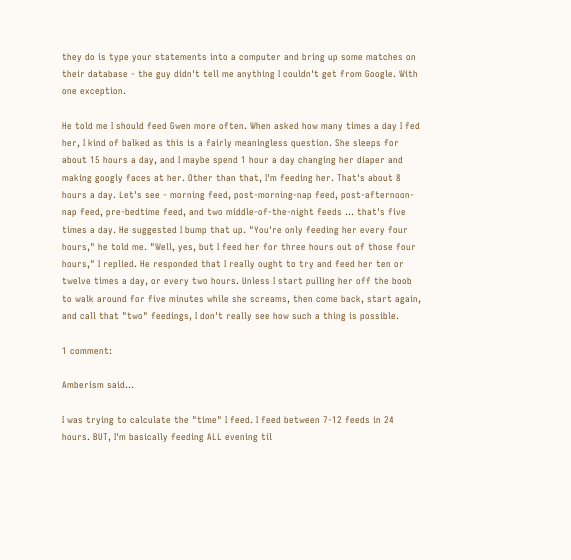they do is type your statements into a computer and bring up some matches on their database - the guy didn't tell me anything I couldn't get from Google. With one exception.

He told me I should feed Gwen more often. When asked how many times a day I fed her, I kind of balked as this is a fairly meaningless question. She sleeps for about 15 hours a day, and I maybe spend 1 hour a day changing her diaper and making googly faces at her. Other than that, I'm feeding her. That's about 8 hours a day. Let's see - morning feed, post-morning-nap feed, post-afternoon-nap feed, pre-bedtime feed, and two middle-of-the-night feeds ... that's five times a day. He suggested I bump that up. "You're only feeding her every four hours," he told me. "Well, yes, but I feed her for three hours out of those four hours," I replied. He responded that I really ought to try and feed her ten or twelve times a day, or every two hours. Unless I start pulling her off the boob to walk around for five minutes while she screams, then come back, start again, and call that "two" feedings, I don't really see how such a thing is possible.

1 comment:

Amberism said...

I was trying to calculate the "time" I feed. I feed between 7-12 feeds in 24 hours. BUT, I'm basically feeding ALL evening til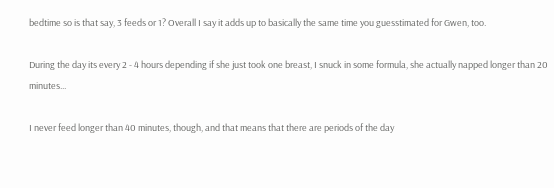bedtime so is that say, 3 feeds or 1? Overall I say it adds up to basically the same time you guesstimated for Gwen, too.

During the day its every 2 - 4 hours depending if she just took one breast, I snuck in some formula, she actually napped longer than 20 minutes...

I never feed longer than 40 minutes, though, and that means that there are periods of the day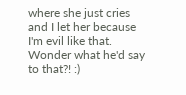where she just cries and I let her because I'm evil like that. Wonder what he'd say to that?! :)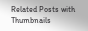Related Posts with Thumbnails